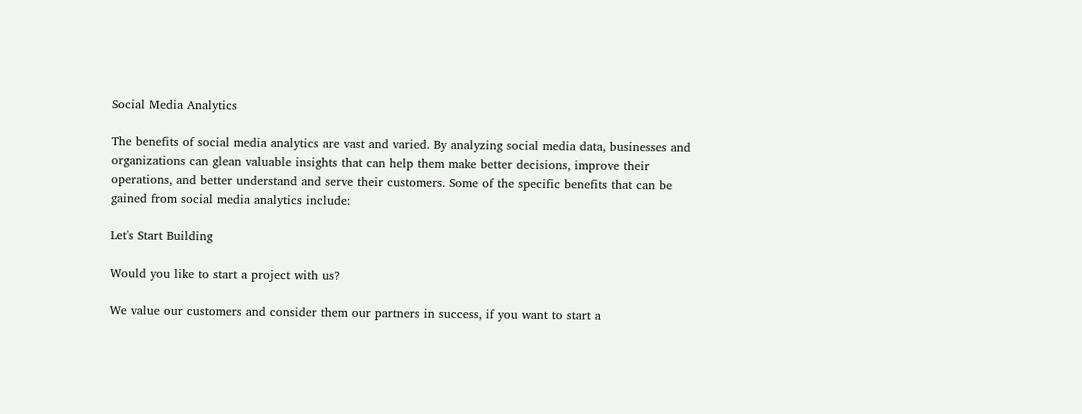Social Media Analytics

The benefits of social media analytics are vast and varied. By analyzing social media data, businesses and organizations can glean valuable insights that can help them make better decisions, improve their operations, and better understand and serve their customers. Some of the specific benefits that can be gained from social media analytics include:

Let's Start Building

Would you like to start a project with us?

We value our customers and consider them our partners in success, if you want to start a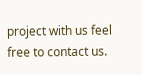project with us feel free to contact us.